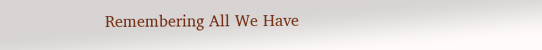Remembering All We Have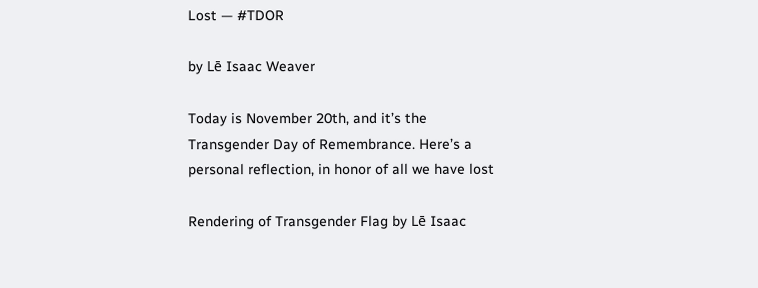Lost — #TDOR

by Lē Isaac Weaver

Today is November 20th, and it’s the Transgender Day of Remembrance. Here’s a personal reflection, in honor of all we have lost

Rendering of Transgender Flag by Lē Isaac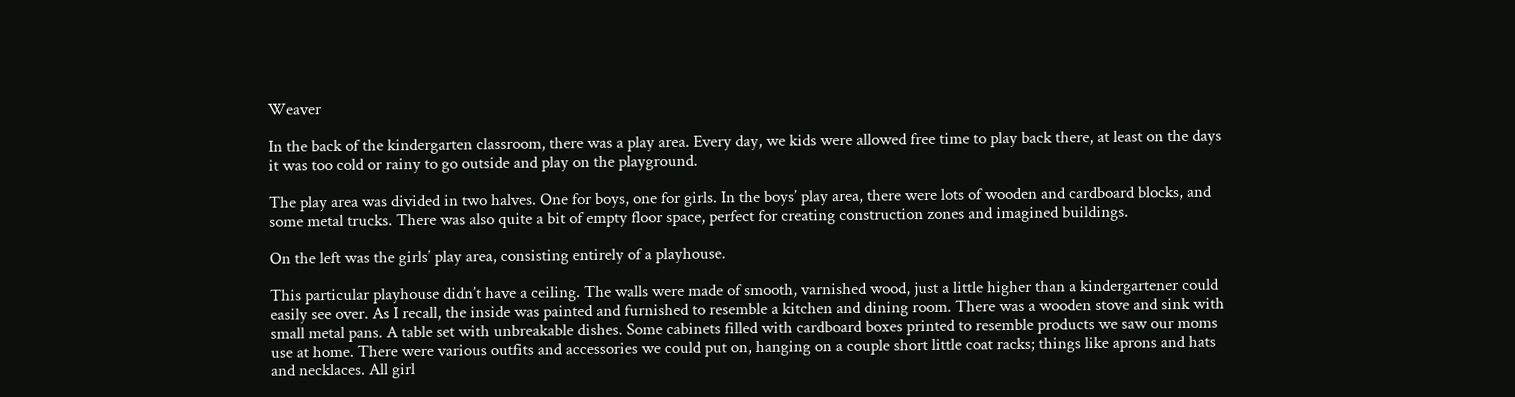Weaver

In the back of the kindergarten classroom, there was a play area. Every day, we kids were allowed free time to play back there, at least on the days it was too cold or rainy to go outside and play on the playground.

The play area was divided in two halves. One for boys, one for girls. In the boys’ play area, there were lots of wooden and cardboard blocks, and some metal trucks. There was also quite a bit of empty floor space, perfect for creating construction zones and imagined buildings.

On the left was the girls’ play area, consisting entirely of a playhouse.

This particular playhouse didn’t have a ceiling. The walls were made of smooth, varnished wood, just a little higher than a kindergartener could easily see over. As I recall, the inside was painted and furnished to resemble a kitchen and dining room. There was a wooden stove and sink with small metal pans. A table set with unbreakable dishes. Some cabinets filled with cardboard boxes printed to resemble products we saw our moms use at home. There were various outfits and accessories we could put on, hanging on a couple short little coat racks; things like aprons and hats and necklaces. All girl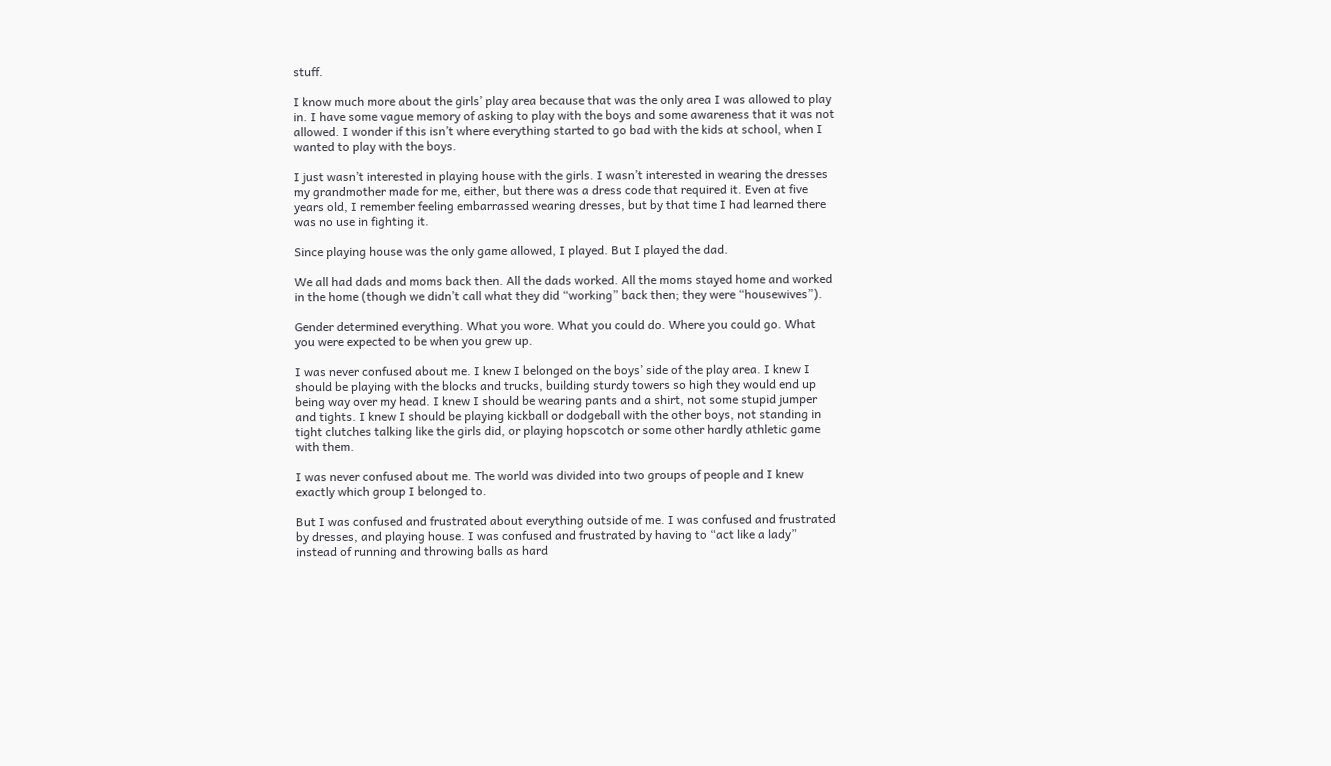stuff.

I know much more about the girls’ play area because that was the only area I was allowed to play in. I have some vague memory of asking to play with the boys and some awareness that it was not allowed. I wonder if this isn’t where everything started to go bad with the kids at school, when I wanted to play with the boys.

I just wasn’t interested in playing house with the girls. I wasn’t interested in wearing the dresses my grandmother made for me, either, but there was a dress code that required it. Even at five years old, I remember feeling embarrassed wearing dresses, but by that time I had learned there was no use in fighting it.

Since playing house was the only game allowed, I played. But I played the dad.

We all had dads and moms back then. All the dads worked. All the moms stayed home and worked in the home (though we didn’t call what they did “working” back then; they were “housewives”).

Gender determined everything. What you wore. What you could do. Where you could go. What you were expected to be when you grew up.

I was never confused about me. I knew I belonged on the boys’ side of the play area. I knew I should be playing with the blocks and trucks, building sturdy towers so high they would end up being way over my head. I knew I should be wearing pants and a shirt, not some stupid jumper and tights. I knew I should be playing kickball or dodgeball with the other boys, not standing in tight clutches talking like the girls did, or playing hopscotch or some other hardly athletic game with them.

I was never confused about me. The world was divided into two groups of people and I knew exactly which group I belonged to.

But I was confused and frustrated about everything outside of me. I was confused and frustrated by dresses, and playing house. I was confused and frustrated by having to “act like a lady” instead of running and throwing balls as hard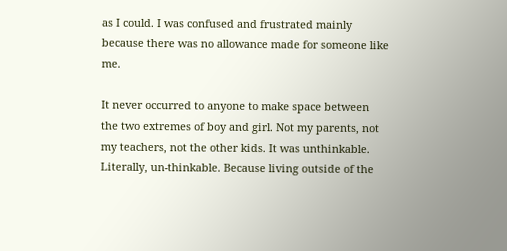as I could. I was confused and frustrated mainly because there was no allowance made for someone like me.

It never occurred to anyone to make space between the two extremes of boy and girl. Not my parents, not my teachers, not the other kids. It was unthinkable. Literally, un-thinkable. Because living outside of the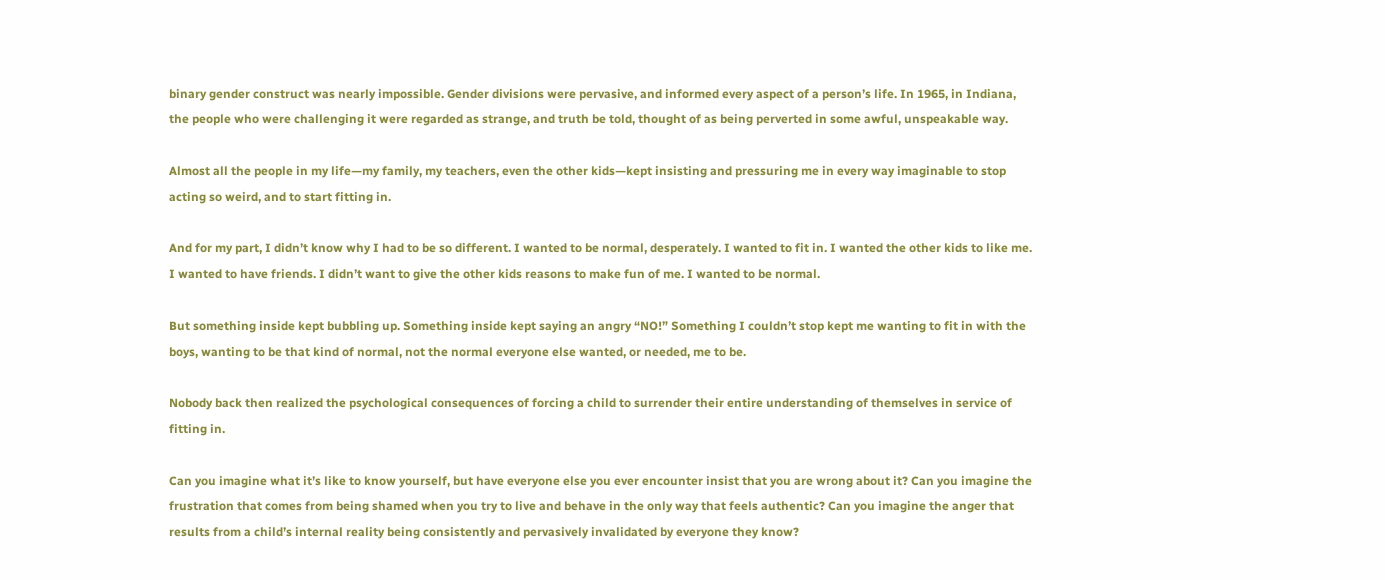binary gender construct was nearly impossible. Gender divisions were pervasive, and informed every aspect of a person’s life. In 1965, in Indiana, the people who were challenging it were regarded as strange, and truth be told, thought of as being perverted in some awful, unspeakable way.

Almost all the people in my life—my family, my teachers, even the other kids—kept insisting and pressuring me in every way imaginable to stop acting so weird, and to start fitting in.

And for my part, I didn’t know why I had to be so different. I wanted to be normal, desperately. I wanted to fit in. I wanted the other kids to like me. I wanted to have friends. I didn’t want to give the other kids reasons to make fun of me. I wanted to be normal.

But something inside kept bubbling up. Something inside kept saying an angry “NO!” Something I couldn’t stop kept me wanting to fit in with the boys, wanting to be that kind of normal, not the normal everyone else wanted, or needed, me to be.

Nobody back then realized the psychological consequences of forcing a child to surrender their entire understanding of themselves in service of fitting in.

Can you imagine what it’s like to know yourself, but have everyone else you ever encounter insist that you are wrong about it? Can you imagine the frustration that comes from being shamed when you try to live and behave in the only way that feels authentic? Can you imagine the anger that results from a child’s internal reality being consistently and pervasively invalidated by everyone they know?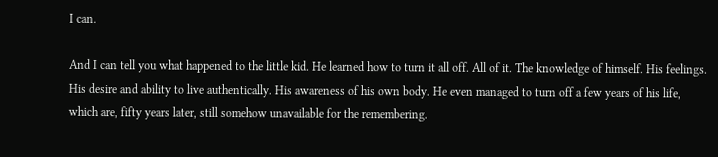I can.

And I can tell you what happened to the little kid. He learned how to turn it all off. All of it. The knowledge of himself. His feelings. His desire and ability to live authentically. His awareness of his own body. He even managed to turn off a few years of his life, which are, fifty years later, still somehow unavailable for the remembering.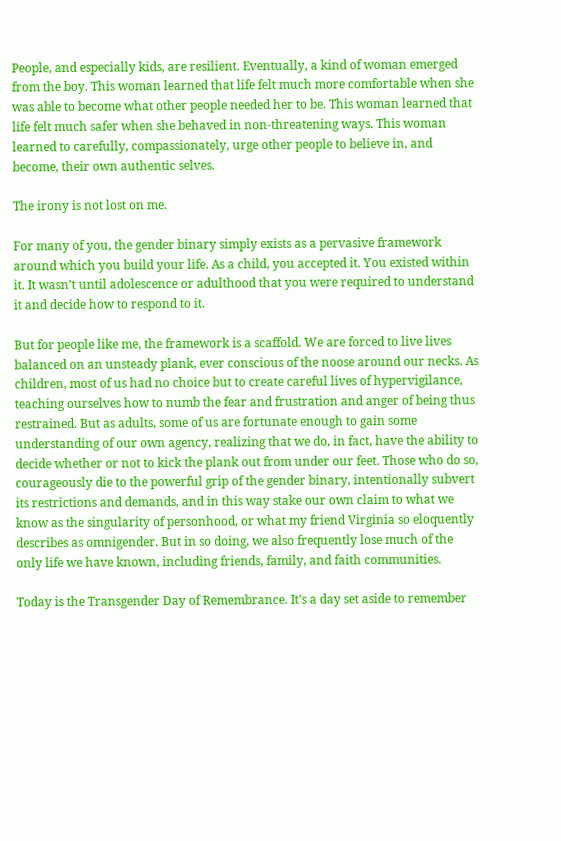People, and especially kids, are resilient. Eventually, a kind of woman emerged from the boy. This woman learned that life felt much more comfortable when she was able to become what other people needed her to be. This woman learned that life felt much safer when she behaved in non-threatening ways. This woman learned to carefully, compassionately, urge other people to believe in, and become, their own authentic selves.

The irony is not lost on me.

For many of you, the gender binary simply exists as a pervasive framework around which you build your life. As a child, you accepted it. You existed within it. It wasn’t until adolescence or adulthood that you were required to understand it and decide how to respond to it.

But for people like me, the framework is a scaffold. We are forced to live lives balanced on an unsteady plank, ever conscious of the noose around our necks. As children, most of us had no choice but to create careful lives of hypervigilance, teaching ourselves how to numb the fear and frustration and anger of being thus restrained. But as adults, some of us are fortunate enough to gain some understanding of our own agency, realizing that we do, in fact, have the ability to decide whether or not to kick the plank out from under our feet. Those who do so, courageously die to the powerful grip of the gender binary, intentionally subvert its restrictions and demands, and in this way stake our own claim to what we know as the singularity of personhood, or what my friend Virginia so eloquently describes as omnigender. But in so doing, we also frequently lose much of the only life we have known, including friends, family, and faith communities.

Today is the Transgender Day of Remembrance. It’s a day set aside to remember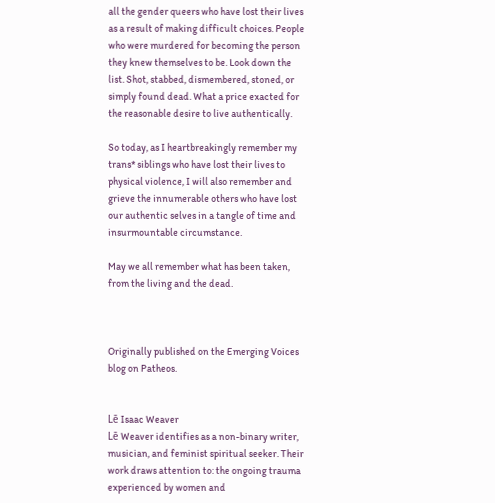all the gender queers who have lost their lives as a result of making difficult choices. People who were murdered for becoming the person they knew themselves to be. Look down the list. Shot, stabbed, dismembered, stoned, or simply found dead. What a price exacted for the reasonable desire to live authentically.

So today, as I heartbreakingly remember my trans* siblings who have lost their lives to physical violence, I will also remember and grieve the innumerable others who have lost our authentic selves in a tangle of time and insurmountable circumstance.

May we all remember what has been taken, from the living and the dead.



Originally published on the Emerging Voices blog on Patheos.


Lē Isaac Weaver
Lē Weaver identifies as a non-binary writer, musician, and feminist spiritual seeker. Their work draws attention to: the ongoing trauma experienced by women and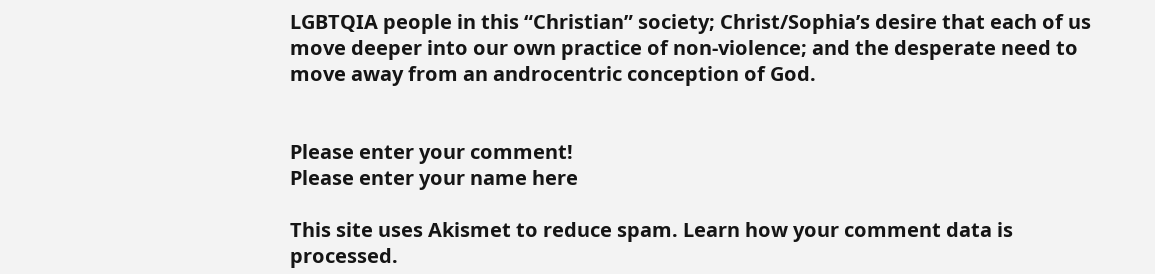LGBTQIA people in this “Christian” society; Christ/Sophia’s desire that each of us move deeper into our own practice of non-violence; and the desperate need to move away from an androcentric conception of God.


Please enter your comment!
Please enter your name here

This site uses Akismet to reduce spam. Learn how your comment data is processed.